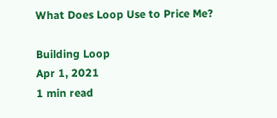What Does Loop Use to Price Me?

Building Loop
Apr 1, 2021
1 min read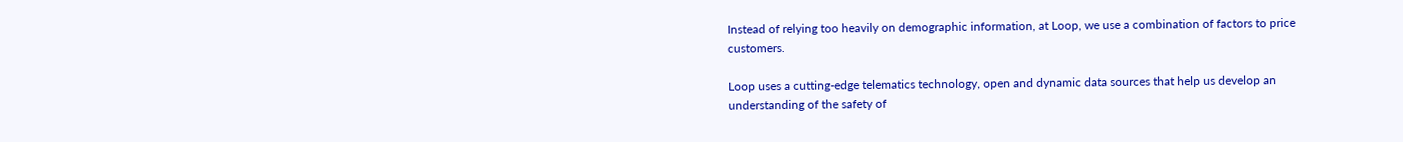Instead of relying too heavily on demographic information, at Loop, we use a combination of factors to price customers.

Loop uses a cutting-edge telematics technology, open and dynamic data sources that help us develop an understanding of the safety of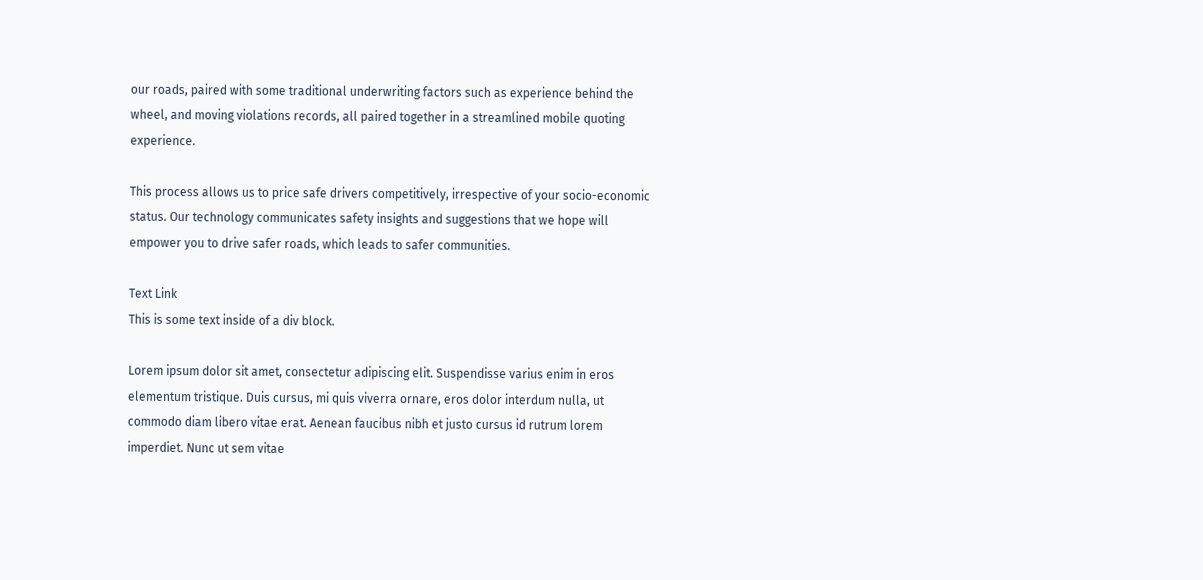our roads, paired with some traditional underwriting factors such as experience behind the wheel, and moving violations records, all paired together in a streamlined mobile quoting experience.

This process allows us to price safe drivers competitively, irrespective of your socio-economic status. Our technology communicates safety insights and suggestions that we hope will empower you to drive safer roads, which leads to safer communities.

Text Link
This is some text inside of a div block.

Lorem ipsum dolor sit amet, consectetur adipiscing elit. Suspendisse varius enim in eros elementum tristique. Duis cursus, mi quis viverra ornare, eros dolor interdum nulla, ut commodo diam libero vitae erat. Aenean faucibus nibh et justo cursus id rutrum lorem imperdiet. Nunc ut sem vitae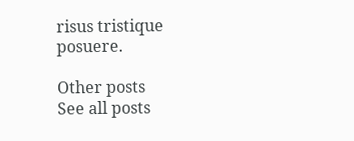risus tristique posuere.

Other posts
See all posts